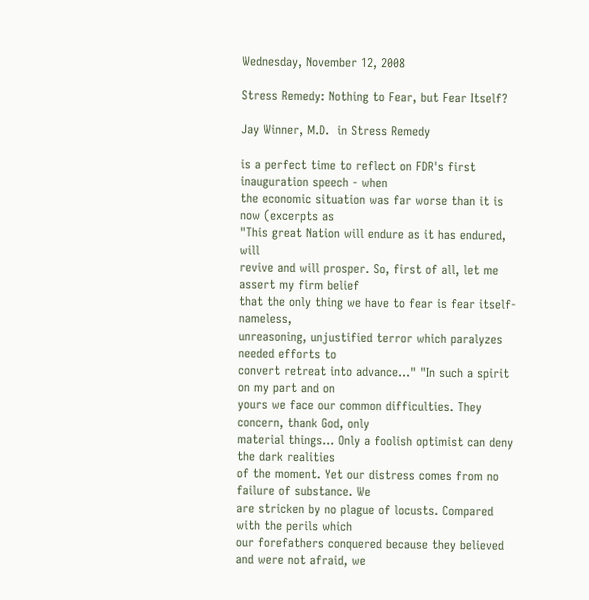Wednesday, November 12, 2008

Stress Remedy: Nothing to Fear, but Fear Itself?

Jay Winner, M.D.  in Stress Remedy

is a perfect time to reflect on FDR's first inauguration speech - when
the economic situation was far worse than it is now (excerpts as
"This great Nation will endure as it has endured, will
revive and will prosper. So, first of all, let me assert my firm belief
that the only thing we have to fear is fear itself-nameless,
unreasoning, unjustified terror which paralyzes needed efforts to
convert retreat into advance..." "In such a spirit on my part and on
yours we face our common difficulties. They concern, thank God, only
material things... Only a foolish optimist can deny the dark realities
of the moment. Yet our distress comes from no failure of substance. We
are stricken by no plague of locusts. Compared with the perils which
our forefathers conquered because they believed and were not afraid, we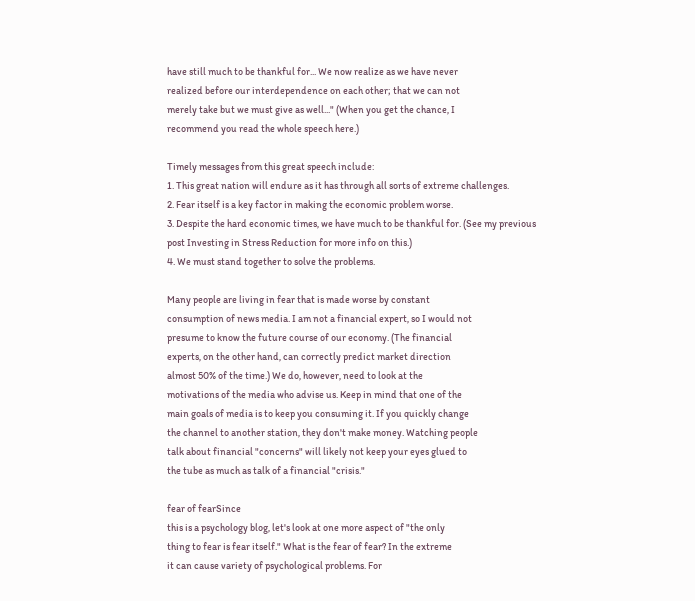have still much to be thankful for... We now realize as we have never
realized before our interdependence on each other; that we can not
merely take but we must give as well..." (When you get the chance, I
recommend you read the whole speech here.)

Timely messages from this great speech include:
1. This great nation will endure as it has through all sorts of extreme challenges.
2. Fear itself is a key factor in making the economic problem worse.
3. Despite the hard economic times, we have much to be thankful for. (See my previous post Investing in Stress Reduction for more info on this.)
4. We must stand together to solve the problems.

Many people are living in fear that is made worse by constant
consumption of news media. I am not a financial expert, so I would not
presume to know the future course of our economy. (The financial
experts, on the other hand, can correctly predict market direction
almost 50% of the time.) We do, however, need to look at the
motivations of the media who advise us. Keep in mind that one of the
main goals of media is to keep you consuming it. If you quickly change
the channel to another station, they don't make money. Watching people
talk about financial "concerns" will likely not keep your eyes glued to
the tube as much as talk of a financial "crisis."

fear of fearSince
this is a psychology blog, let's look at one more aspect of "the only
thing to fear is fear itself." What is the fear of fear? In the extreme
it can cause variety of psychological problems. For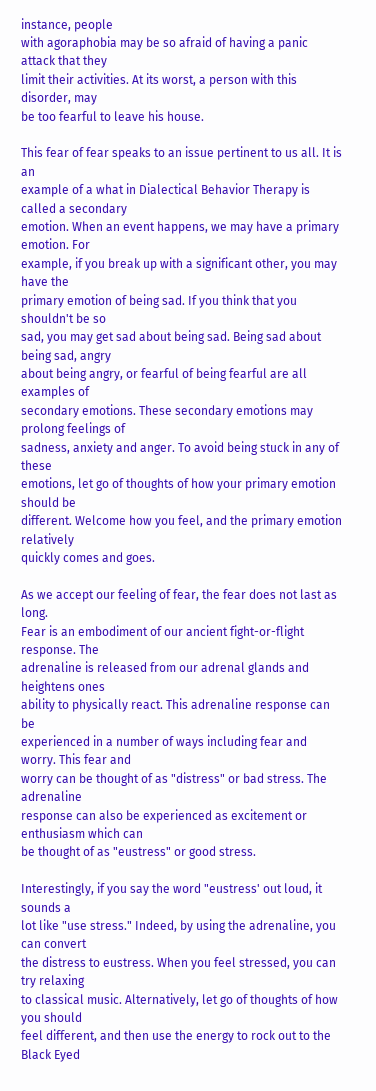instance, people
with agoraphobia may be so afraid of having a panic attack that they
limit their activities. At its worst, a person with this disorder, may
be too fearful to leave his house.

This fear of fear speaks to an issue pertinent to us all. It is an
example of a what in Dialectical Behavior Therapy is called a secondary
emotion. When an event happens, we may have a primary emotion. For
example, if you break up with a significant other, you may have the
primary emotion of being sad. If you think that you shouldn't be so
sad, you may get sad about being sad. Being sad about being sad, angry
about being angry, or fearful of being fearful are all examples of
secondary emotions. These secondary emotions may prolong feelings of
sadness, anxiety and anger. To avoid being stuck in any of these
emotions, let go of thoughts of how your primary emotion should be
different. Welcome how you feel, and the primary emotion relatively
quickly comes and goes.

As we accept our feeling of fear, the fear does not last as long.
Fear is an embodiment of our ancient fight-or-flight response. The
adrenaline is released from our adrenal glands and heightens ones
ability to physically react. This adrenaline response can be
experienced in a number of ways including fear and worry. This fear and
worry can be thought of as "distress" or bad stress. The adrenaline
response can also be experienced as excitement or enthusiasm which can
be thought of as "eustress" or good stress.

Interestingly, if you say the word "eustress' out loud, it sounds a
lot like "use stress." Indeed, by using the adrenaline, you can convert
the distress to eustress. When you feel stressed, you can try relaxing
to classical music. Alternatively, let go of thoughts of how you should
feel different, and then use the energy to rock out to the Black Eyed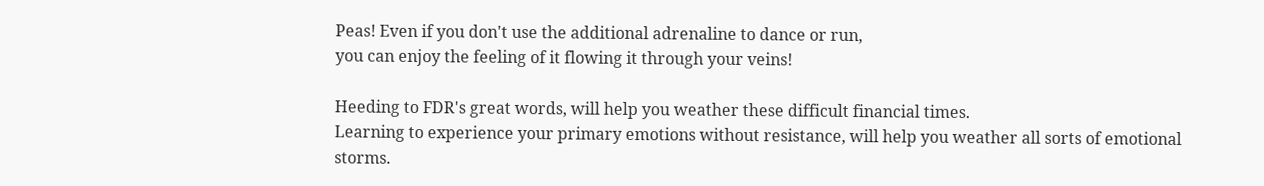Peas! Even if you don't use the additional adrenaline to dance or run,
you can enjoy the feeling of it flowing it through your veins!

Heeding to FDR's great words, will help you weather these difficult financial times.
Learning to experience your primary emotions without resistance, will help you weather all sorts of emotional storms.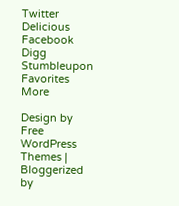Twitter Delicious Facebook Digg Stumbleupon Favorites More

Design by Free WordPress Themes | Bloggerized by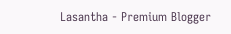Lasantha - Premium Blogger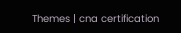Themes | cna certification